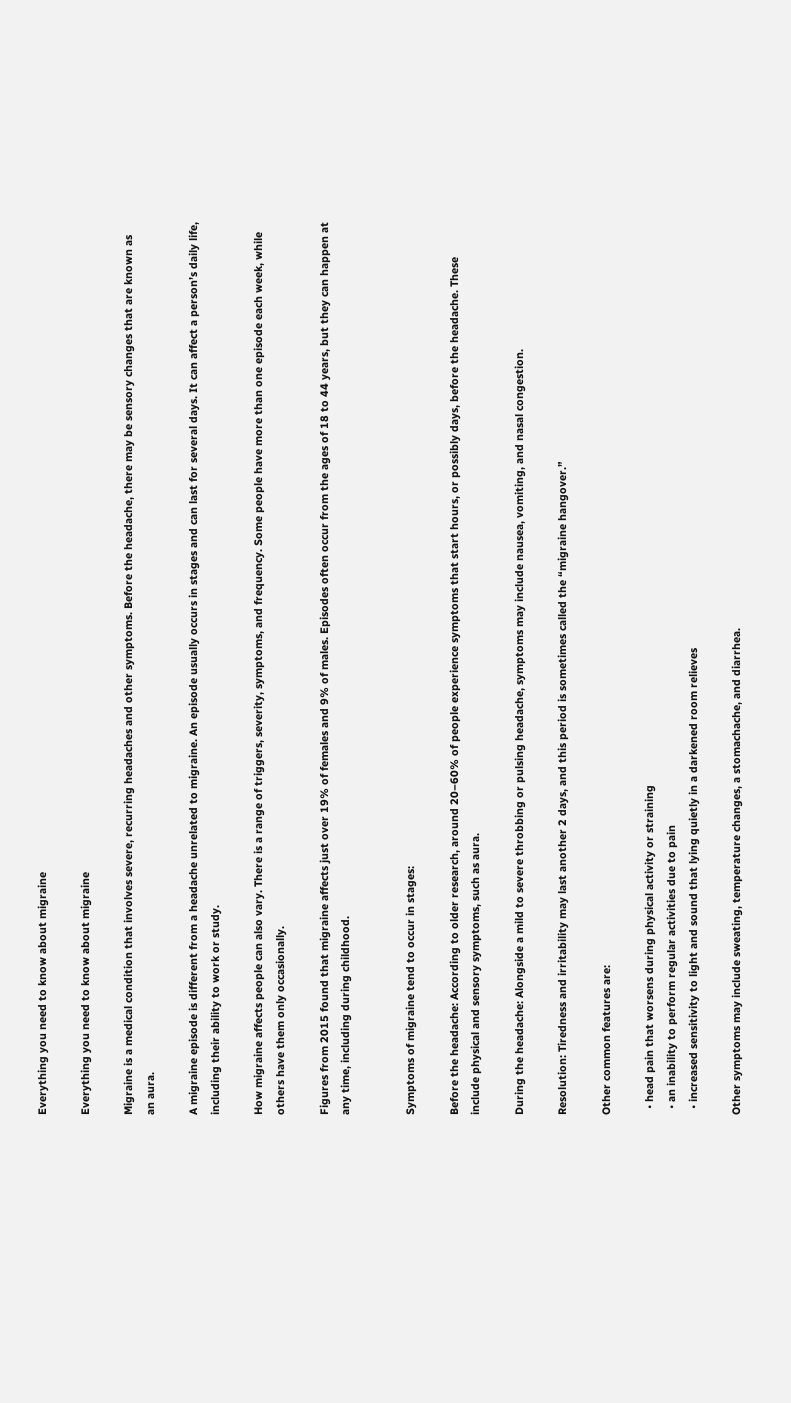Everything you need to know about migraine

Everything you need to know about migraine

Migraine is a medical condition that involves severe, recurring headaches and other symptoms. Before the headache, there may be sensory changes that are known as an aura.

A migraine episode is different from a headache unrelated to migraine. An episode usually occurs in stages and can last for several days. It can affect a person’s daily life, including their ability to work or study.

How migraine affects people can also vary. There is a range of triggers, severity, symptoms, and frequency. Some people have more than one episode each week, while others have them only occasionally.

Figures from 2015 found that migraine affects just over 19% of females and 9% of males. Episodes often occur from the ages of 18 to 44 years, but they can happen at any time, including during childhood.


Symptoms of migraine tend to occur in stages:

Before the headache: According to older research, around 20–60% of people experience symptoms that start hours, or possibly days, before the headache. These include physical and sensory symptoms, such as aura.

During the headache: Alongside a mild to severe throbbing or pulsing headache, symptoms may include nausea, vomiting, and nasal congestion.

Resolution: Tiredness and irritability may last another 2 days, and this period is sometimes called the “migraine hangover.”

Other common features are:

  • head pain that worsens during physical activity or straining
  • an inability to perform regular activities due to pain
  • increased sensitivity to light and sound that lying quietly in a darkened room relieves

Other symptoms may include sweating, temperature changes, a stomachache, and diarrhea.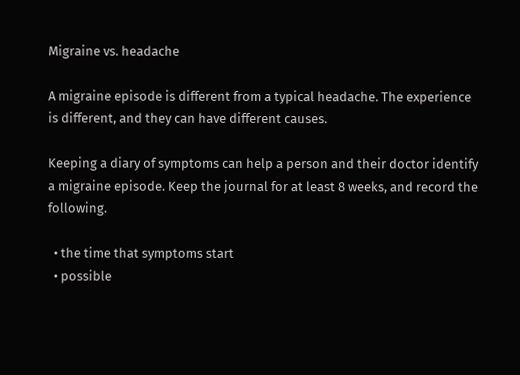Migraine vs. headache

A migraine episode is different from a typical headache. The experience is different, and they can have different causes.

Keeping a diary of symptoms can help a person and their doctor identify a migraine episode. Keep the journal for at least 8 weeks, and record the following.

  • the time that symptoms start
  • possible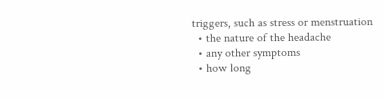triggers, such as stress or menstruation
  • the nature of the headache
  • any other symptoms
  • how long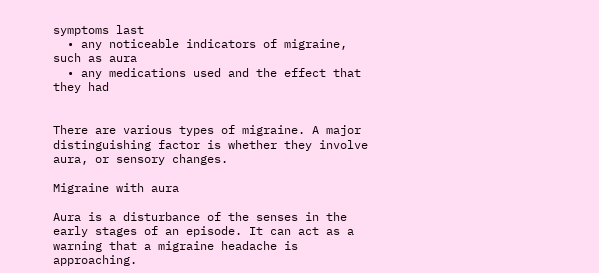symptoms last
  • any noticeable indicators of migraine, such as aura
  • any medications used and the effect that they had


There are various types of migraine. A major distinguishing factor is whether they involve aura, or sensory changes.

Migraine with aura

Aura is a disturbance of the senses in the early stages of an episode. It can act as a warning that a migraine headache is approaching.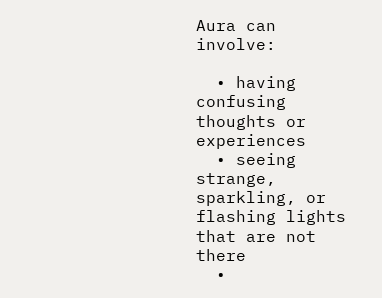Aura can involve:

  • having confusing thoughts or experiences
  • seeing strange, sparkling, or flashing lights that are not there
  •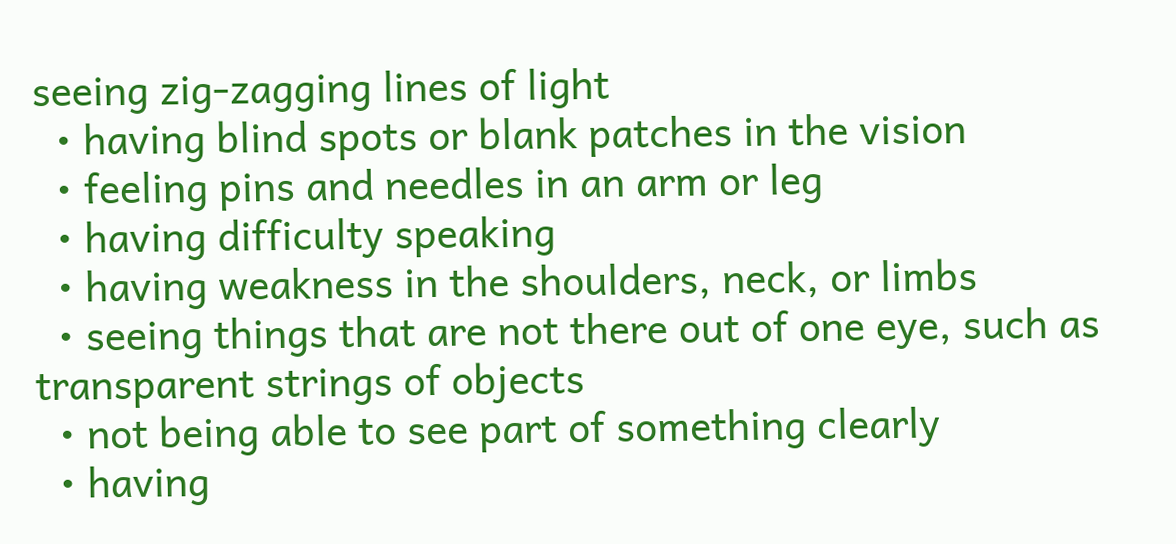seeing zig-zagging lines of light
  • having blind spots or blank patches in the vision
  • feeling pins and needles in an arm or leg
  • having difficulty speaking
  • having weakness in the shoulders, neck, or limbs
  • seeing things that are not there out of one eye, such as transparent strings of objects
  • not being able to see part of something clearly
  • having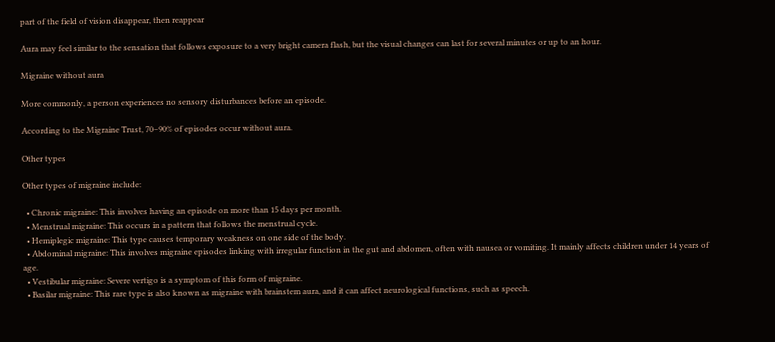part of the field of vision disappear, then reappear

Aura may feel similar to the sensation that follows exposure to a very bright camera flash, but the visual changes can last for several minutes or up to an hour.

Migraine without aura

More commonly, a person experiences no sensory disturbances before an episode.

According to the Migraine Trust, 70–90% of episodes occur without aura.

Other types

Other types of migraine include:

  • Chronic migraine: This involves having an episode on more than 15 days per month.
  • Menstrual migraine: This occurs in a pattern that follows the menstrual cycle.
  • Hemiplegic migraine: This type causes temporary weakness on one side of the body.
  • Abdominal migraine: This involves migraine episodes linking with irregular function in the gut and abdomen, often with nausea or vomiting. It mainly affects children under 14 years of age.
  • Vestibular migraine: Severe vertigo is a symptom of this form of migraine.
  • Basilar migraine: This rare type is also known as migraine with brainstem aura, and it can affect neurological functions, such as speech.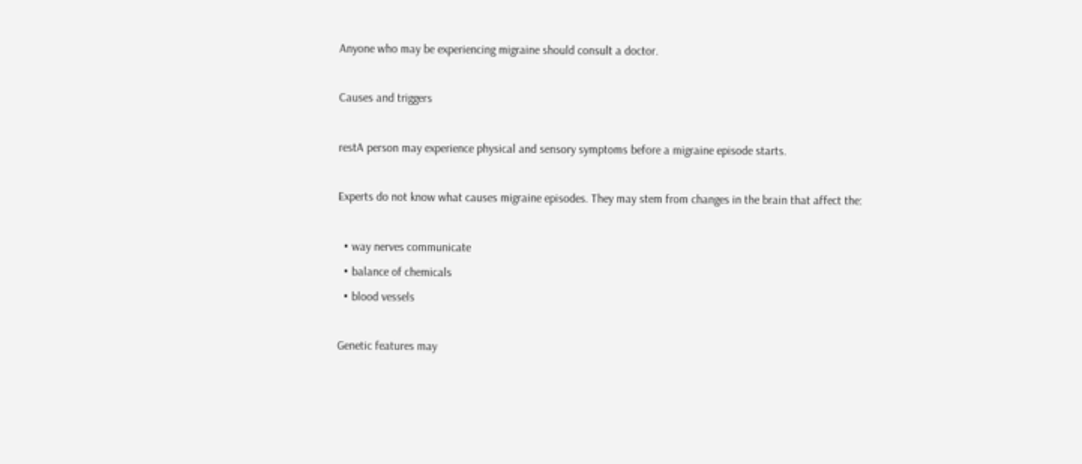Anyone who may be experiencing migraine should consult a doctor.

Causes and triggers

restA person may experience physical and sensory symptoms before a migraine episode starts.

Experts do not know what causes migraine episodes. They may stem from changes in the brain that affect the:

  • way nerves communicate
  • balance of chemicals
  • blood vessels

Genetic features may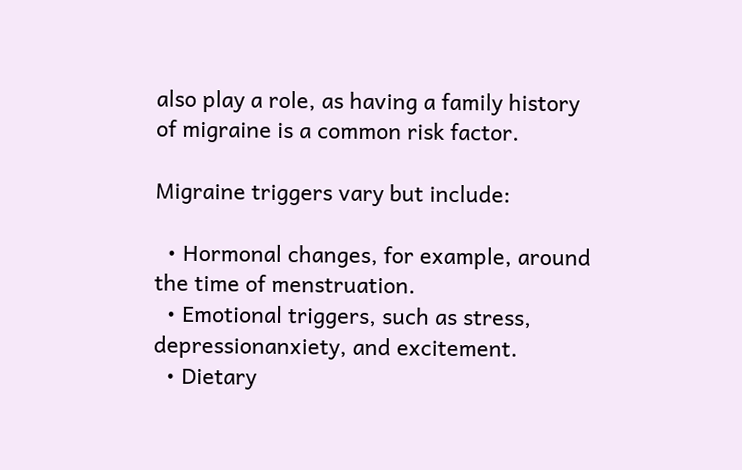also play a role, as having a family history of migraine is a common risk factor.

Migraine triggers vary but include:

  • Hormonal changes, for example, around the time of menstruation.
  • Emotional triggers, such as stress, depressionanxiety, and excitement.
  • Dietary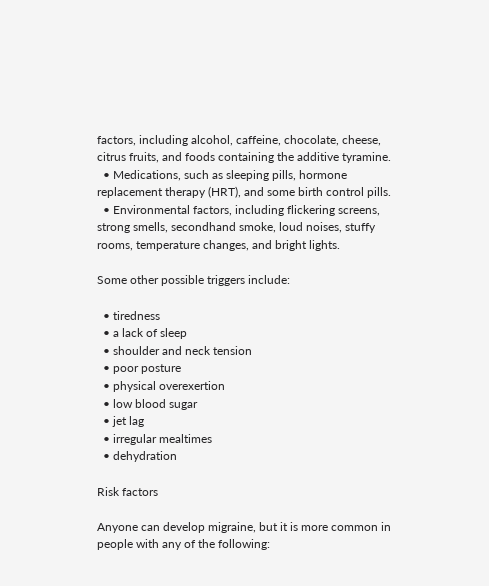factors, including alcohol, caffeine, chocolate, cheese, citrus fruits, and foods containing the additive tyramine.
  • Medications, such as sleeping pills, hormone replacement therapy (HRT), and some birth control pills.
  • Environmental factors, including flickering screens, strong smells, secondhand smoke, loud noises, stuffy rooms, temperature changes, and bright lights.

Some other possible triggers include:

  • tiredness
  • a lack of sleep
  • shoulder and neck tension
  • poor posture
  • physical overexertion
  • low blood sugar
  • jet lag
  • irregular mealtimes
  • dehydration

Risk factors

Anyone can develop migraine, but it is more common in people with any of the following: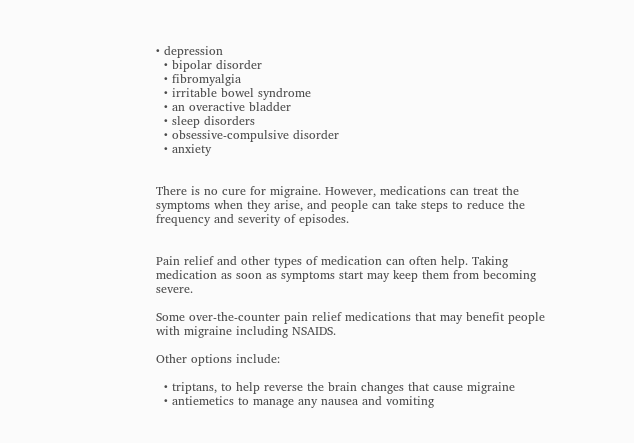• depression
  • bipolar disorder
  • fibromyalgia
  • irritable bowel syndrome
  • an overactive bladder
  • sleep disorders
  • obsessive-compulsive disorder
  • anxiety


There is no cure for migraine. However, medications can treat the symptoms when they arise, and people can take steps to reduce the frequency and severity of episodes.


Pain relief and other types of medication can often help. Taking medication as soon as symptoms start may keep them from becoming severe.

Some over-the-counter pain relief medications that may benefit people with migraine including NSAIDS.

Other options include:

  • triptans, to help reverse the brain changes that cause migraine
  • antiemetics to manage any nausea and vomiting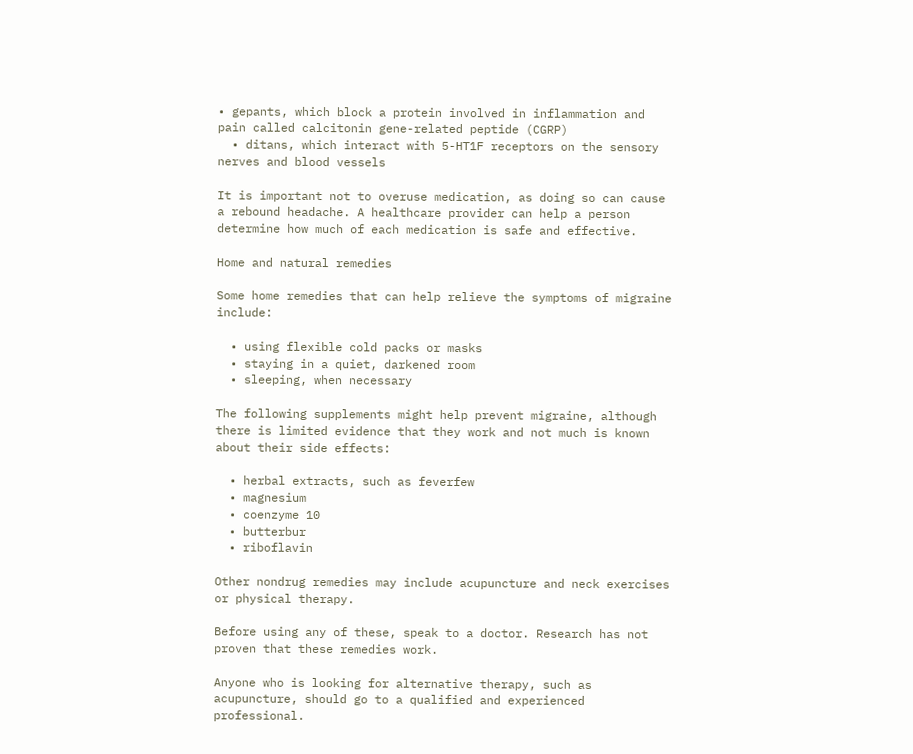• gepants, which block a protein involved in inflammation and pain called calcitonin gene-related peptide (CGRP)
  • ditans, which interact with 5-HT1F receptors on the sensory nerves and blood vessels

It is important not to overuse medication, as doing so can cause a rebound headache. A healthcare provider can help a person determine how much of each medication is safe and effective.

Home and natural remedies

Some home remedies that can help relieve the symptoms of migraine include:

  • using flexible cold packs or masks
  • staying in a quiet, darkened room
  • sleeping, when necessary

The following supplements might help prevent migraine, although there is limited evidence that they work and not much is known about their side effects:

  • herbal extracts, such as feverfew
  • magnesium
  • coenzyme 10
  • butterbur
  • riboflavin

Other nondrug remedies may include acupuncture and neck exercises or physical therapy.

Before using any of these, speak to a doctor. Research has not proven that these remedies work.

Anyone who is looking for alternative therapy, such as acupuncture, should go to a qualified and experienced professional.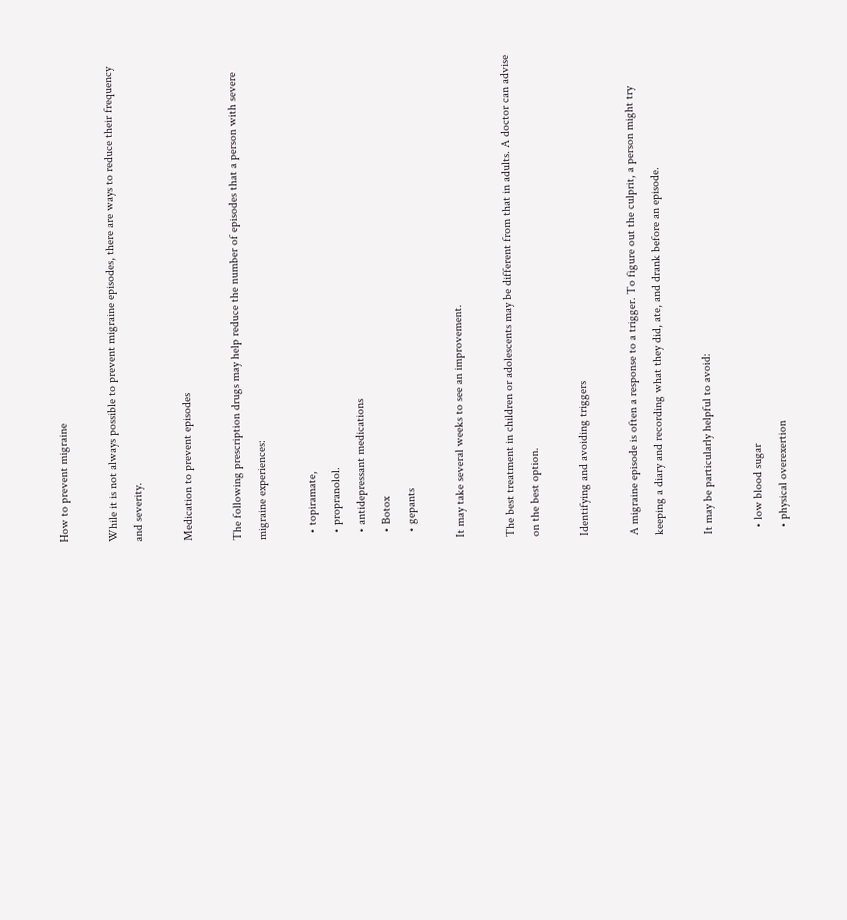How to prevent migraine

While it is not always possible to prevent migraine episodes, there are ways to reduce their frequency and severity.

Medication to prevent episodes

The following prescription drugs may help reduce the number of episodes that a person with severe migraine experiences:

  • topiramate,
  • propranolol.
  • antidepressant medications
  • Botox
  • gepants

It may take several weeks to see an improvement.

The best treatment in children or adolescents may be different from that in adults. A doctor can advise on the best option.

Identifying and avoiding triggers

A migraine episode is often a response to a trigger. To figure out the culprit, a person might try keeping a diary and recording what they did, ate, and drank before an episode.

It may be particularly helpful to avoid:

  • low blood sugar
  • physical overexertion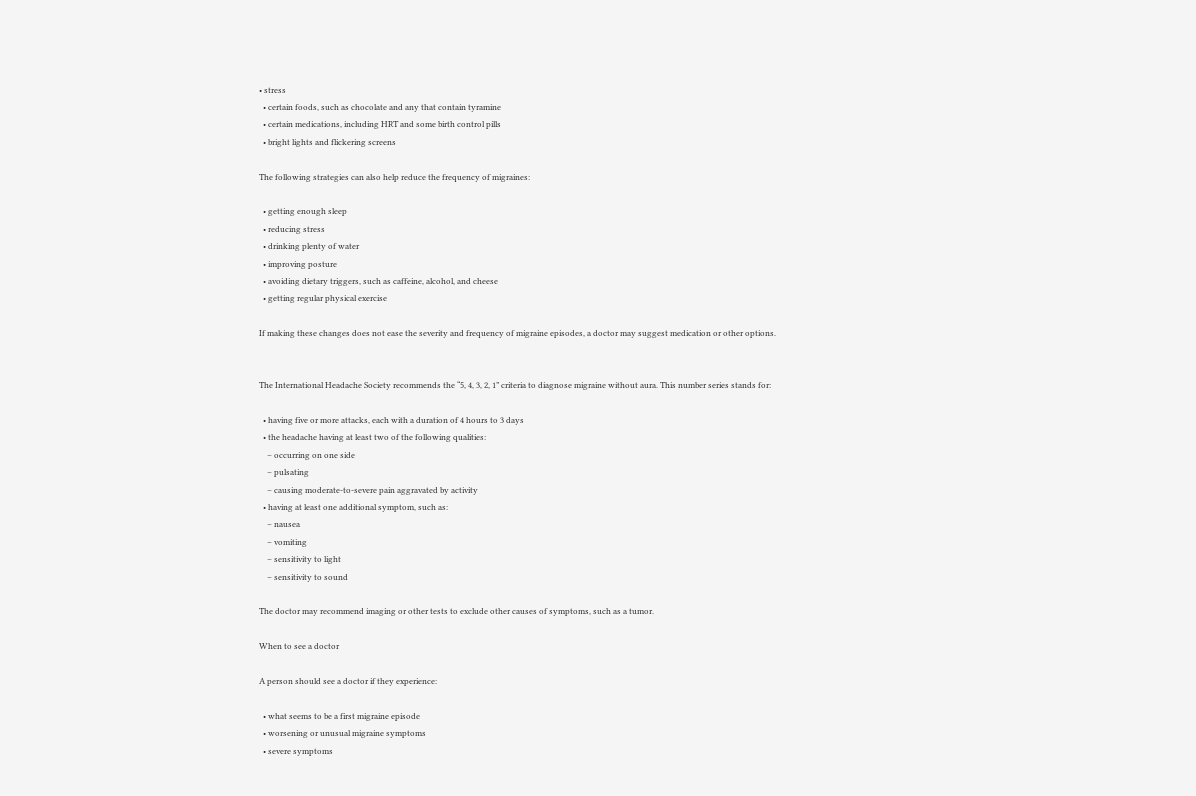• stress
  • certain foods, such as chocolate and any that contain tyramine
  • certain medications, including HRT and some birth control pills
  • bright lights and flickering screens

The following strategies can also help reduce the frequency of migraines:

  • getting enough sleep
  • reducing stress
  • drinking plenty of water
  • improving posture
  • avoiding dietary triggers, such as caffeine, alcohol, and cheese
  • getting regular physical exercise

If making these changes does not ease the severity and frequency of migraine episodes, a doctor may suggest medication or other options.


The International Headache Society recommends the “5, 4, 3, 2, 1” criteria to diagnose migraine without aura. This number series stands for:

  • having five or more attacks, each with a duration of 4 hours to 3 days
  • the headache having at least two of the following qualities:
    – occurring on one side
    – pulsating
    – causing moderate-to-severe pain aggravated by activity
  • having at least one additional symptom, such as:
    – nausea
    – vomiting
    – sensitivity to light
    – sensitivity to sound

The doctor may recommend imaging or other tests to exclude other causes of symptoms, such as a tumor.

When to see a doctor

A person should see a doctor if they experience:

  • what seems to be a first migraine episode
  • worsening or unusual migraine symptoms
  • severe symptoms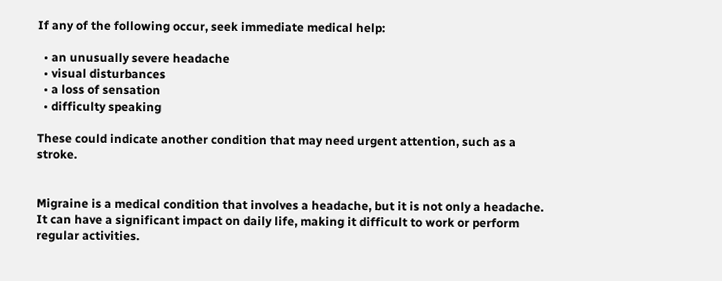If any of the following occur, seek immediate medical help:

  • an unusually severe headache
  • visual disturbances
  • a loss of sensation
  • difficulty speaking

These could indicate another condition that may need urgent attention, such as a stroke.


Migraine is a medical condition that involves a headache, but it is not only a headache. It can have a significant impact on daily life, making it difficult to work or perform regular activities.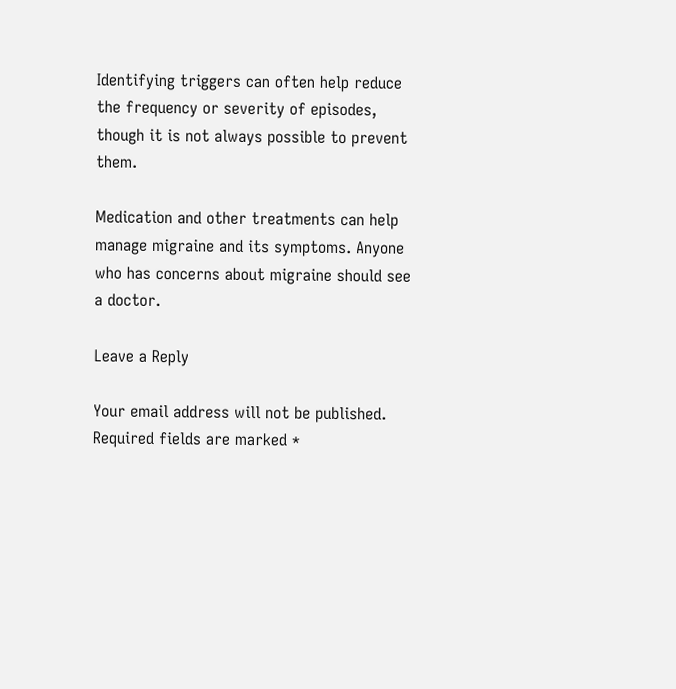Identifying triggers can often help reduce the frequency or severity of episodes, though it is not always possible to prevent them.

Medication and other treatments can help manage migraine and its symptoms. Anyone who has concerns about migraine should see a doctor.

Leave a Reply

Your email address will not be published. Required fields are marked *